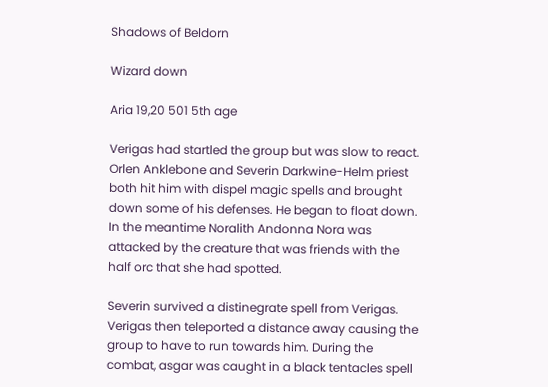Shadows of Beldorn

Wizard down

Aria 19,20 501 5th age

Verigas had startled the group but was slow to react. Orlen Anklebone and Severin Darkwine-Helm priest both hit him with dispel magic spells and brought down some of his defenses. He began to float down. In the meantime Noralith Andonna Nora was attacked by the creature that was friends with the half orc that she had spotted.

Severin survived a distinegrate spell from Verigas. Verigas then teleported a distance away causing the group to have to run towards him. During the combat, asgar was caught in a black tentacles spell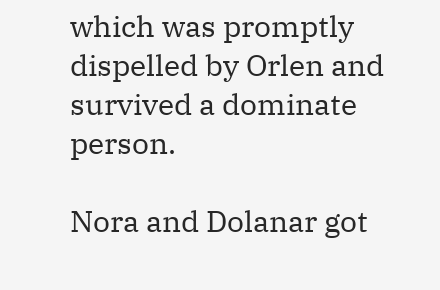which was promptly dispelled by Orlen and survived a dominate person.

Nora and Dolanar got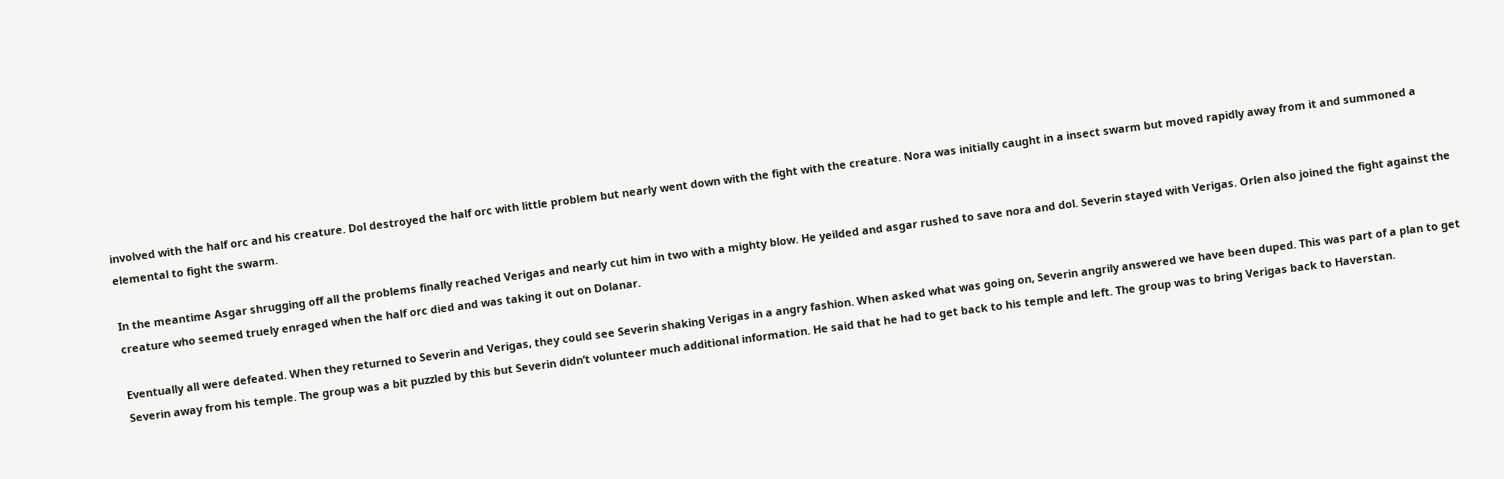involved with the half orc and his creature. Dol destroyed the half orc with little problem but nearly went down with the fight with the creature. Nora was initially caught in a insect swarm but moved rapidly away from it and summoned a elemental to fight the swarm.

In the meantime Asgar shrugging off all the problems finally reached Verigas and nearly cut him in two with a mighty blow. He yeilded and asgar rushed to save nora and dol. Severin stayed with Verigas. Orlen also joined the fight against the creature who seemed truely enraged when the half orc died and was taking it out on Dolanar.

Eventually all were defeated. When they returned to Severin and Verigas, they could see Severin shaking Verigas in a angry fashion. When asked what was going on, Severin angrily answered we have been duped. This was part of a plan to get Severin away from his temple. The group was a bit puzzled by this but Severin didn’t volunteer much additional information. He said that he had to get back to his temple and left. The group was to bring Verigas back to Haverstan.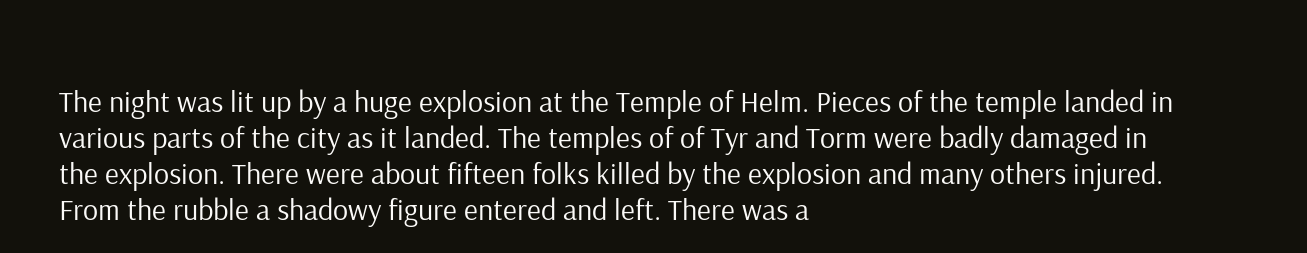The night was lit up by a huge explosion at the Temple of Helm. Pieces of the temple landed in various parts of the city as it landed. The temples of of Tyr and Torm were badly damaged in the explosion. There were about fifteen folks killed by the explosion and many others injured. From the rubble a shadowy figure entered and left. There was a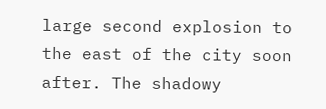large second explosion to the east of the city soon after. The shadowy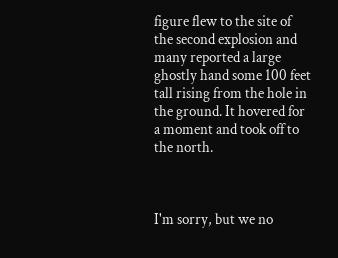figure flew to the site of the second explosion and many reported a large ghostly hand some 100 feet tall rising from the hole in the ground. It hovered for a moment and took off to the north.



I'm sorry, but we no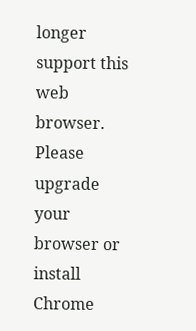longer support this web browser. Please upgrade your browser or install Chrome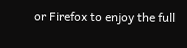or Firefox to enjoy the full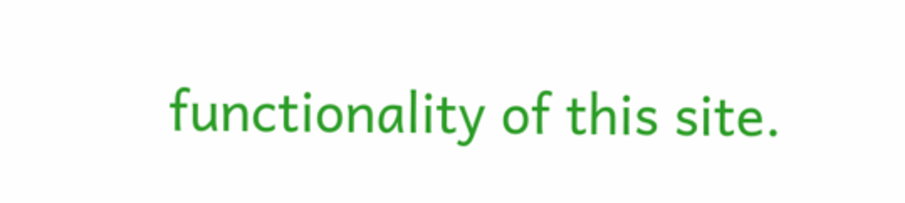functionality of this site.